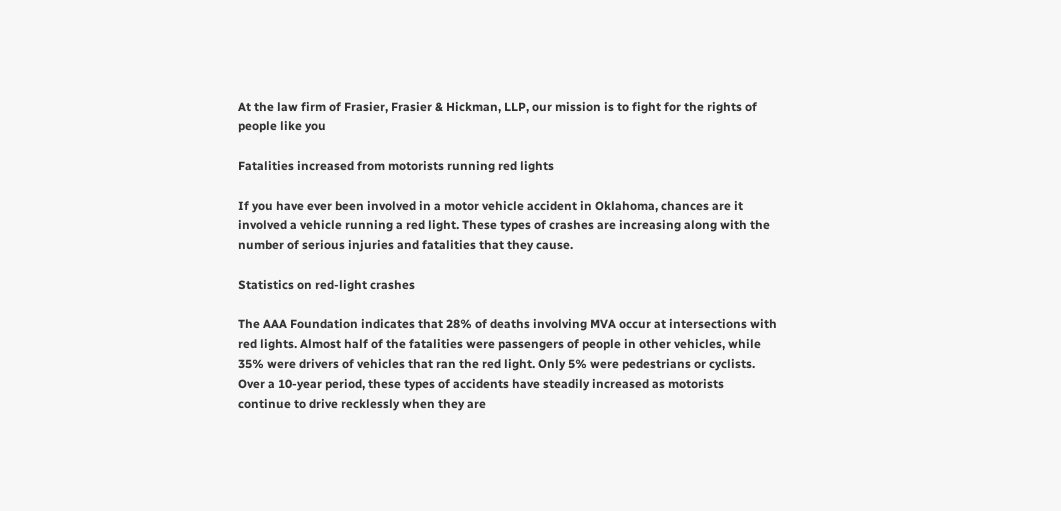At the law firm of Frasier, Frasier & Hickman, LLP, our mission is to fight for the rights of people like you

Fatalities increased from motorists running red lights

If you have ever been involved in a motor vehicle accident in Oklahoma, chances are it involved a vehicle running a red light. These types of crashes are increasing along with the number of serious injuries and fatalities that they cause.

Statistics on red-light crashes

The AAA Foundation indicates that 28% of deaths involving MVA occur at intersections with red lights. Almost half of the fatalities were passengers of people in other vehicles, while 35% were drivers of vehicles that ran the red light. Only 5% were pedestrians or cyclists. Over a 10-year period, these types of accidents have steadily increased as motorists continue to drive recklessly when they are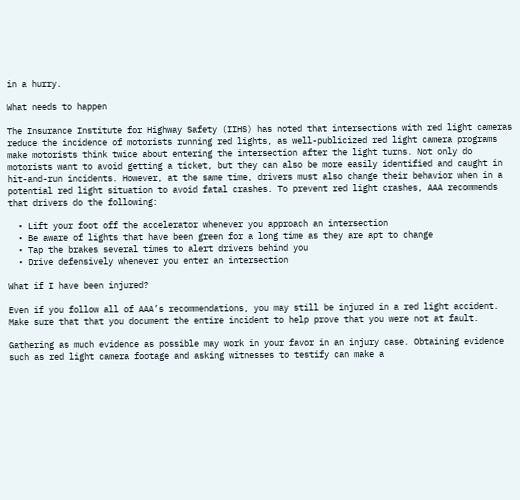in a hurry.

What needs to happen

The Insurance Institute for Highway Safety (IIHS) has noted that intersections with red light cameras reduce the incidence of motorists running red lights, as well-publicized red light camera programs make motorists think twice about entering the intersection after the light turns. Not only do motorists want to avoid getting a ticket, but they can also be more easily identified and caught in hit-and-run incidents. However, at the same time, drivers must also change their behavior when in a potential red light situation to avoid fatal crashes. To prevent red light crashes, AAA recommends that drivers do the following:

  • Lift your foot off the accelerator whenever you approach an intersection
  • Be aware of lights that have been green for a long time as they are apt to change
  • Tap the brakes several times to alert drivers behind you
  • Drive defensively whenever you enter an intersection

What if I have been injured?

Even if you follow all of AAA’s recommendations, you may still be injured in a red light accident. Make sure that that you document the entire incident to help prove that you were not at fault.

Gathering as much evidence as possible may work in your favor in an injury case. Obtaining evidence such as red light camera footage and asking witnesses to testify can make a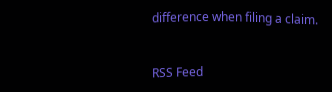difference when filing a claim.


RSS Feed